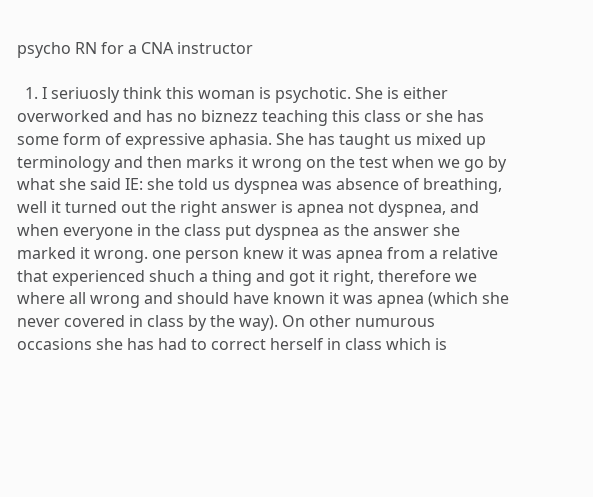psycho RN for a CNA instructor

  1. I seriuosly think this woman is psychotic. She is either overworked and has no biznezz teaching this class or she has some form of expressive aphasia. She has taught us mixed up terminology and then marks it wrong on the test when we go by what she said IE: she told us dyspnea was absence of breathing, well it turned out the right answer is apnea not dyspnea, and when everyone in the class put dyspnea as the answer she marked it wrong. one person knew it was apnea from a relative that experienced shuch a thing and got it right, therefore we where all wrong and should have known it was apnea (which she never covered in class by the way). On other numurous occasions she has had to correct herself in class which is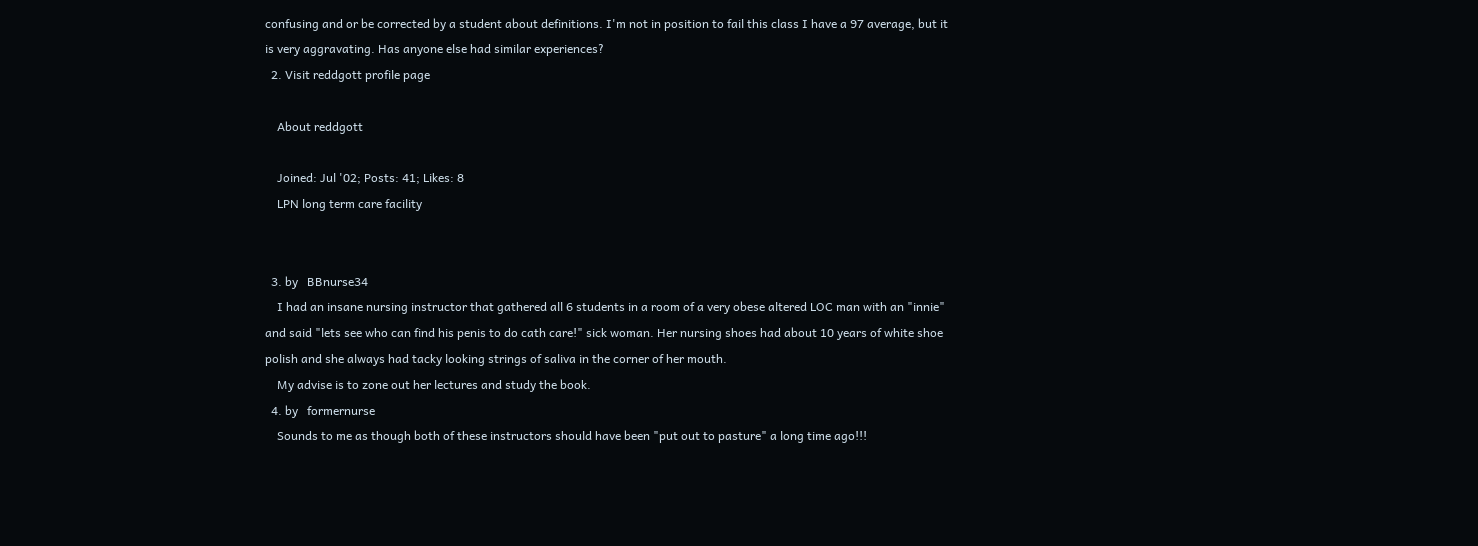confusing and or be corrected by a student about definitions. I'm not in position to fail this class I have a 97 average, but it is very aggravating. Has anyone else had similar experiences?
  2. Visit reddgott profile page

    About reddgott

    Joined: Jul '02; Posts: 41; Likes: 8
    LPN long term care facility


  3. by   BBnurse34
    I had an insane nursing instructor that gathered all 6 students in a room of a very obese altered LOC man with an "innie" and said "lets see who can find his penis to do cath care!" sick woman. Her nursing shoes had about 10 years of white shoe polish and she always had tacky looking strings of saliva in the corner of her mouth.
    My advise is to zone out her lectures and study the book.
  4. by   formernurse
    Sounds to me as though both of these instructors should have been "put out to pasture" a long time ago!!!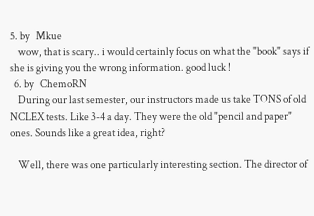5. by   Mkue
    wow, that is scary.. i would certainly focus on what the "book" says if she is giving you the wrong information. good luck !
  6. by   ChemoRN
    During our last semester, our instructors made us take TONS of old NCLEX tests. Like 3-4 a day. They were the old "pencil and paper" ones. Sounds like a great idea, right?

    Well, there was one particularly interesting section. The director of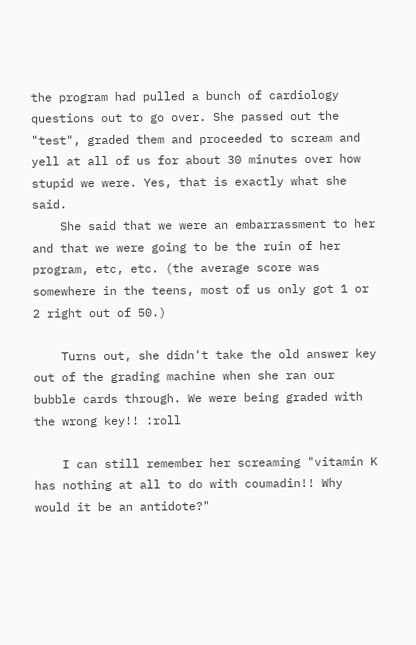the program had pulled a bunch of cardiology questions out to go over. She passed out the "test", graded them and proceeded to scream and yell at all of us for about 30 minutes over how stupid we were. Yes, that is exactly what she said.
    She said that we were an embarrassment to her and that we were going to be the ruin of her program, etc, etc. (the average score was somewhere in the teens, most of us only got 1 or 2 right out of 50.)

    Turns out, she didn't take the old answer key out of the grading machine when she ran our bubble cards through. We were being graded with the wrong key!! :roll

    I can still remember her screaming "vitamin K has nothing at all to do with coumadin!! Why would it be an antidote?"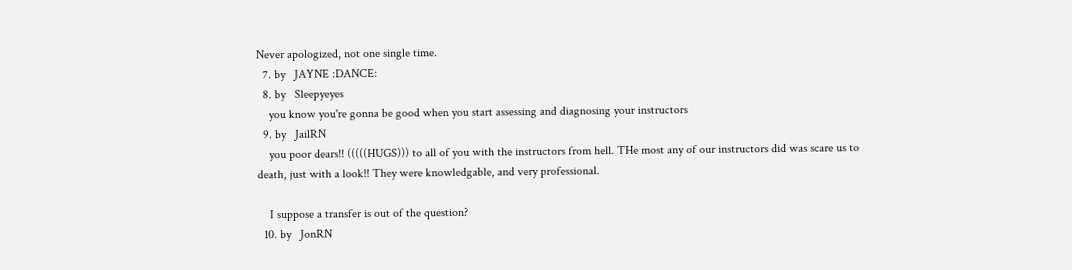Never apologized, not one single time.
  7. by   JAYNE :DANCE:
  8. by   Sleepyeyes
    you know you're gonna be good when you start assessing and diagnosing your instructors
  9. by   JailRN
    you poor dears!! (((((HUGS))) to all of you with the instructors from hell. THe most any of our instructors did was scare us to death, just with a look!! They were knowledgable, and very professional.

    I suppose a transfer is out of the question?
  10. by   JonRN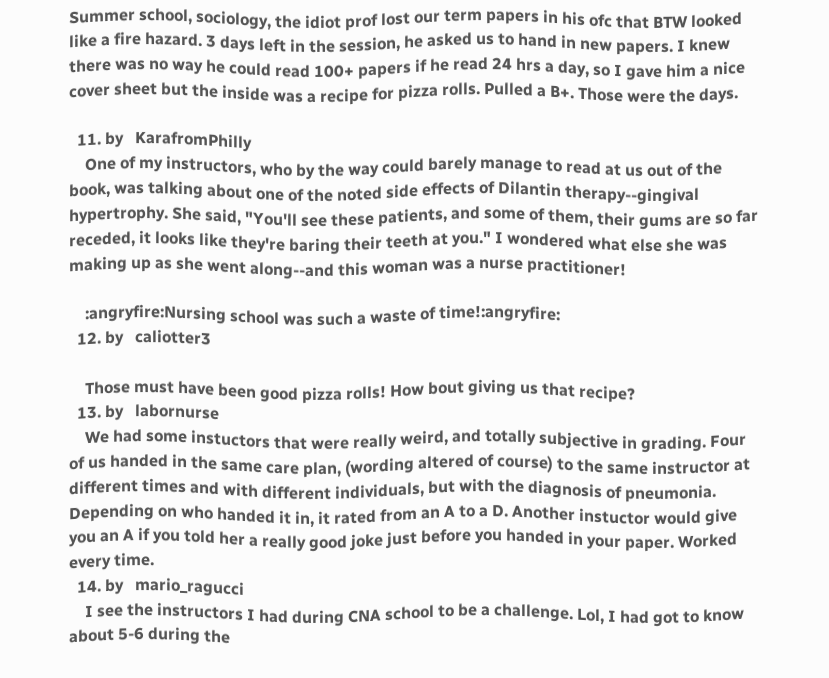Summer school, sociology, the idiot prof lost our term papers in his ofc that BTW looked like a fire hazard. 3 days left in the session, he asked us to hand in new papers. I knew there was no way he could read 100+ papers if he read 24 hrs a day, so I gave him a nice cover sheet but the inside was a recipe for pizza rolls. Pulled a B+. Those were the days.

  11. by   KarafromPhilly
    One of my instructors, who by the way could barely manage to read at us out of the book, was talking about one of the noted side effects of Dilantin therapy--gingival hypertrophy. She said, "You'll see these patients, and some of them, their gums are so far receded, it looks like they're baring their teeth at you." I wondered what else she was making up as she went along--and this woman was a nurse practitioner!

    :angryfire:Nursing school was such a waste of time!:angryfire:
  12. by   caliotter3

    Those must have been good pizza rolls! How bout giving us that recipe?
  13. by   labornurse
    We had some instuctors that were really weird, and totally subjective in grading. Four of us handed in the same care plan, (wording altered of course) to the same instructor at different times and with different individuals, but with the diagnosis of pneumonia. Depending on who handed it in, it rated from an A to a D. Another instuctor would give you an A if you told her a really good joke just before you handed in your paper. Worked every time.
  14. by   mario_ragucci
    I see the instructors I had during CNA school to be a challenge. Lol, I had got to know about 5-6 during the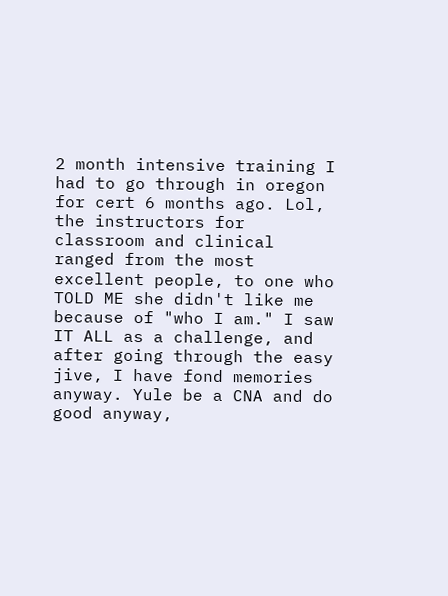2 month intensive training I had to go through in oregon for cert 6 months ago. Lol, the instructors for classroom and clinical ranged from the most excellent people, to one who TOLD ME she didn't like me because of "who I am." I saw IT ALL as a challenge, and after going through the easy jive, I have fond memories anyway. Yule be a CNA and do good anyway,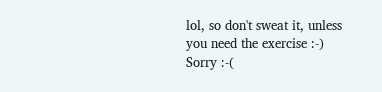lol, so don't sweat it, unless you need the exercise :-) Sorry :-(